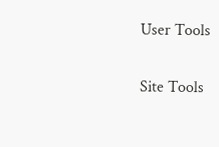User Tools

Site Tools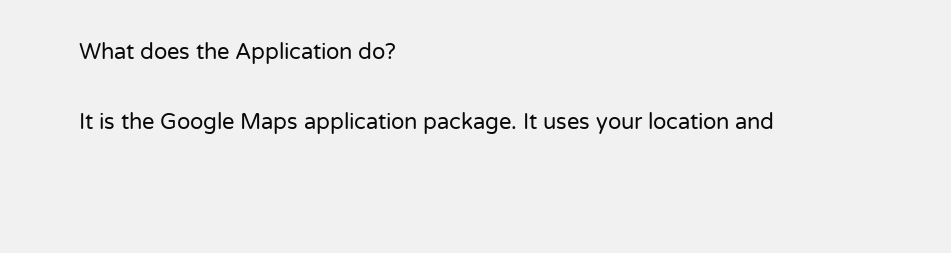What does the Application do?

It is the Google Maps application package. It uses your location and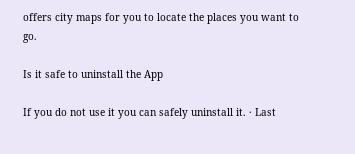offers city maps for you to locate the places you want to go.

Is it safe to uninstall the App

If you do not use it you can safely uninstall it. · Last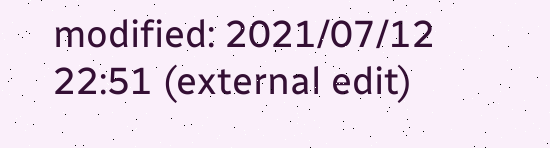modified: 2021/07/12 22:51 (external edit)